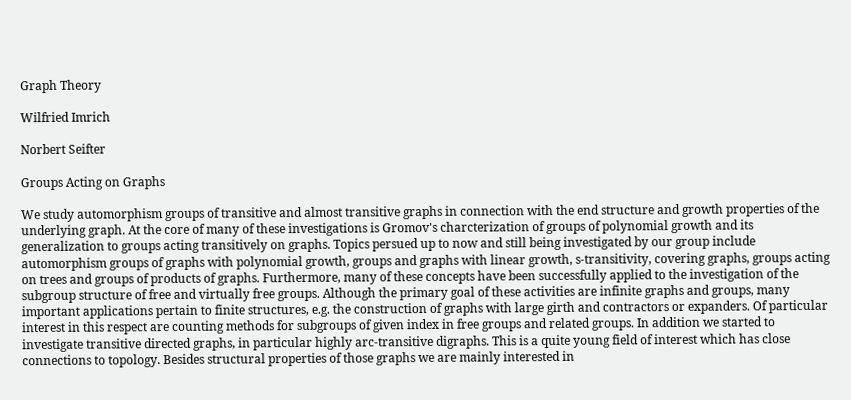Graph Theory

Wilfried Imrich

Norbert Seifter

Groups Acting on Graphs

We study automorphism groups of transitive and almost transitive graphs in connection with the end structure and growth properties of the underlying graph. At the core of many of these investigations is Gromov's charcterization of groups of polynomial growth and its generalization to groups acting transitively on graphs. Topics persued up to now and still being investigated by our group include automorphism groups of graphs with polynomial growth, groups and graphs with linear growth, s-transitivity, covering graphs, groups acting on trees and groups of products of graphs. Furthermore, many of these concepts have been successfully applied to the investigation of the subgroup structure of free and virtually free groups. Although the primary goal of these activities are infinite graphs and groups, many important applications pertain to finite structures, e.g. the construction of graphs with large girth and contractors or expanders. Of particular interest in this respect are counting methods for subgroups of given index in free groups and related groups. In addition we started to investigate transitive directed graphs, in particular highly arc-transitive digraphs. This is a quite young field of interest which has close connections to topology. Besides structural properties of those graphs we are mainly interested in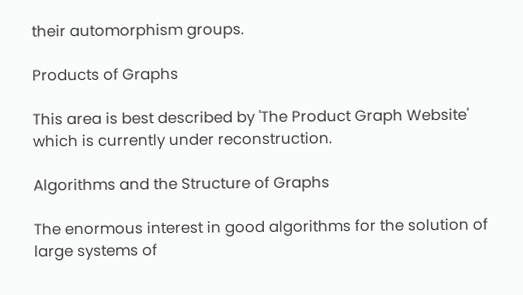their automorphism groups.

Products of Graphs

This area is best described by 'The Product Graph Website' which is currently under reconstruction.

Algorithms and the Structure of Graphs

The enormous interest in good algorithms for the solution of large systems of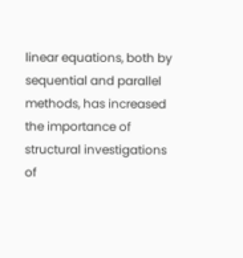linear equations, both by sequential and parallel methods, has increased the importance of structural investigations of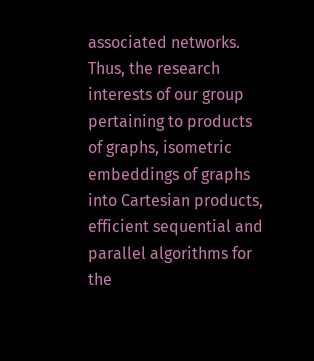associated networks. Thus, the research interests of our group pertaining to products of graphs, isometric embeddings of graphs into Cartesian products, efficient sequential and parallel algorithms for the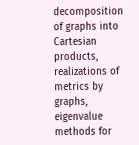decomposition of graphs into Cartesian products, realizations of metrics by graphs, eigenvalue methods for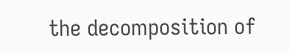the decomposition of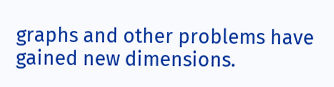graphs and other problems have gained new dimensions.